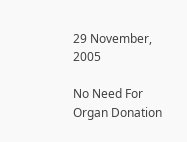29 November, 2005

No Need For Organ Donation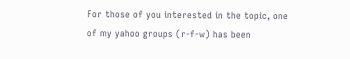For those of you interested in the topic, one of my yahoo groups (r-f-w) has been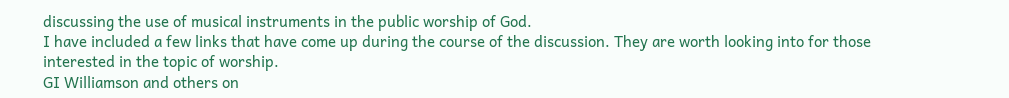discussing the use of musical instruments in the public worship of God.
I have included a few links that have come up during the course of the discussion. They are worth looking into for those interested in the topic of worship.
GI Williamson and others on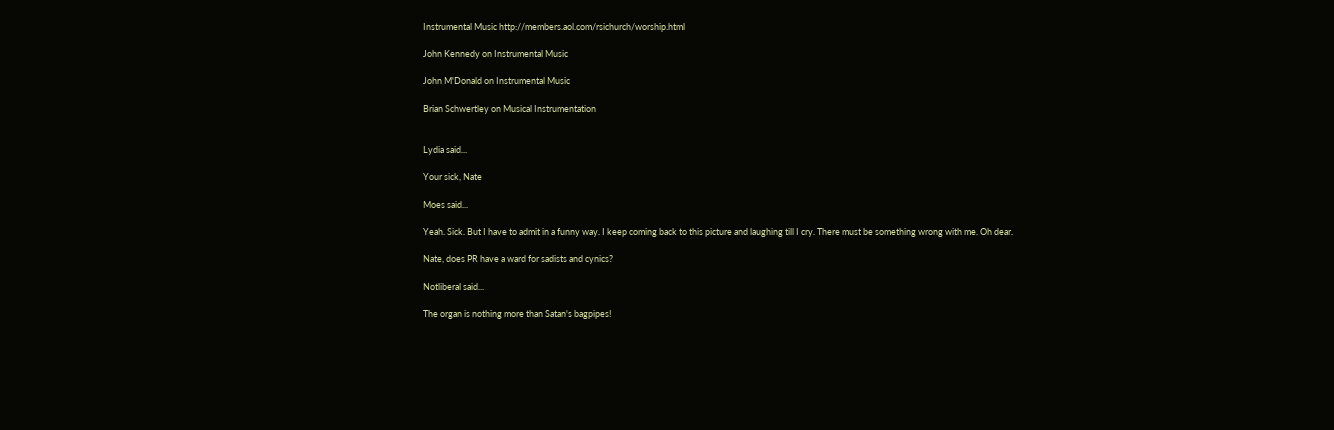Instrumental Music http://members.aol.com/rsichurch/worship.html

John Kennedy on Instrumental Music

John M'Donald on Instrumental Music

Brian Schwertley on Musical Instrumentation


Lydia said...

Your sick, Nate

Moes said...

Yeah. Sick. But I have to admit in a funny way. I keep coming back to this picture and laughing till I cry. There must be something wrong with me. Oh dear.

Nate, does PR have a ward for sadists and cynics?

Notliberal said...

The organ is nothing more than Satan's bagpipes!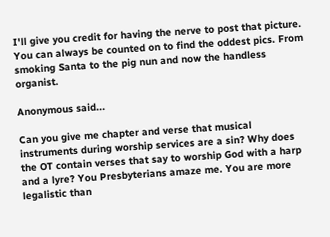I'll give you credit for having the nerve to post that picture. You can always be counted on to find the oddest pics. From smoking Santa to the pig nun and now the handless organist.

Anonymous said...

Can you give me chapter and verse that musical instruments during worship services are a sin? Why does the OT contain verses that say to worship God with a harp and a lyre? You Presbyterians amaze me. You are more legalistic than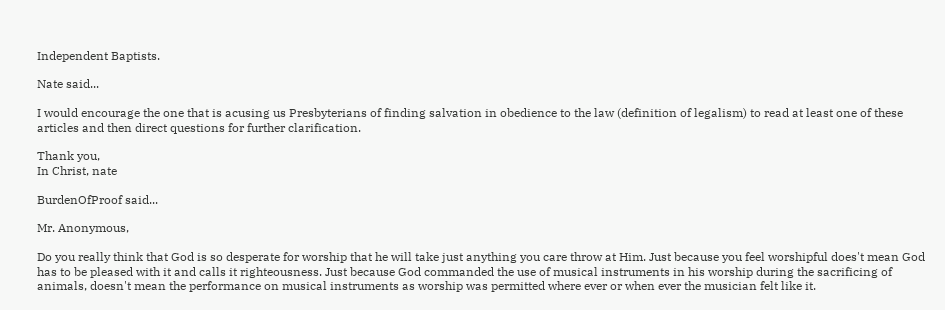Independent Baptists.

Nate said...

I would encourage the one that is acusing us Presbyterians of finding salvation in obedience to the law (definition of legalism) to read at least one of these articles and then direct questions for further clarification.

Thank you,
In Christ, nate

BurdenOfProof said...

Mr. Anonymous,

Do you really think that God is so desperate for worship that he will take just anything you care throw at Him. Just because you feel worshipful does't mean God has to be pleased with it and calls it righteousness. Just because God commanded the use of musical instruments in his worship during the sacrificing of animals, doesn't mean the performance on musical instruments as worship was permitted where ever or when ever the musician felt like it.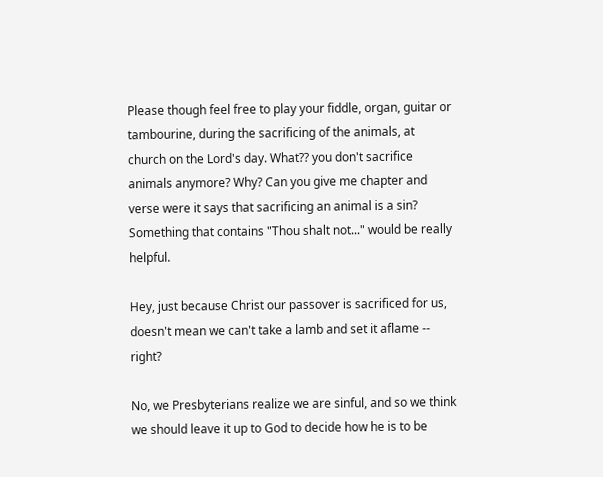Please though feel free to play your fiddle, organ, guitar or tambourine, during the sacrificing of the animals, at church on the Lord's day. What?? you don't sacrifice animals anymore? Why? Can you give me chapter and verse were it says that sacrificing an animal is a sin? Something that contains "Thou shalt not..." would be really helpful.

Hey, just because Christ our passover is sacrificed for us, doesn't mean we can't take a lamb and set it aflame -- right?

No, we Presbyterians realize we are sinful, and so we think we should leave it up to God to decide how he is to be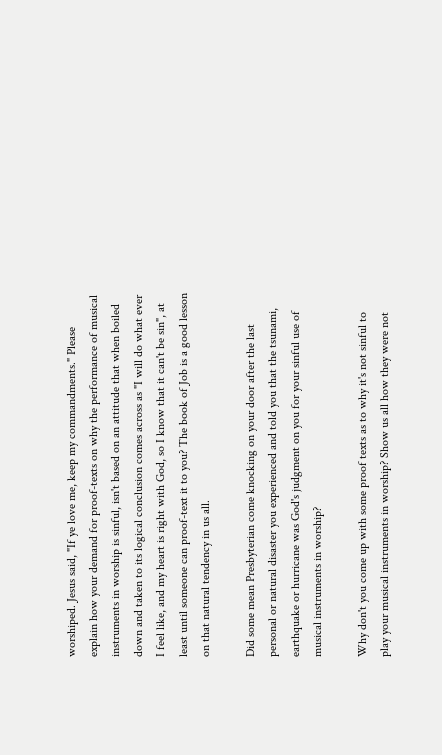worshiped. Jesus said, "If ye love me, keep my commandments." Please explain how your demand for proof-texts on why the performance of musical instruments in worship is sinful, isn't based on an attitude that when boiled down and taken to its logical conclusion comes across as "I will do what ever I feel like, and my heart is right with God, so I know that it can't be sin", at least until someone can proof-text it to you? The book of Job is a good lesson on that natural tendency in us all.

Did some mean Presbyterian come knocking on your door after the last personal or natural disaster you experienced and told you that the tsunami, earthquake or hurricane was God's judgment on you for your sinful use of musical instruments in worship?

Why don't you come up with some proof texts as to why it's not sinful to play your musical instruments in worship? Show us all how they were not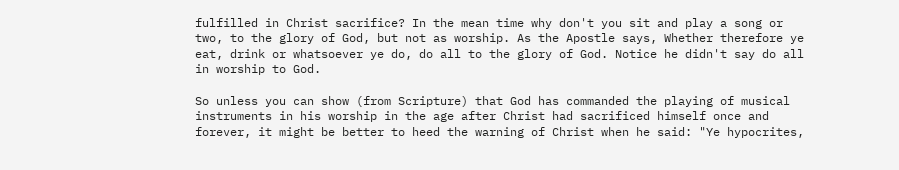fulfilled in Christ sacrifice? In the mean time why don't you sit and play a song or two, to the glory of God, but not as worship. As the Apostle says, Whether therefore ye eat, drink or whatsoever ye do, do all to the glory of God. Notice he didn't say do all in worship to God.

So unless you can show (from Scripture) that God has commanded the playing of musical instruments in his worship in the age after Christ had sacrificed himself once and forever, it might be better to heed the warning of Christ when he said: "Ye hypocrites,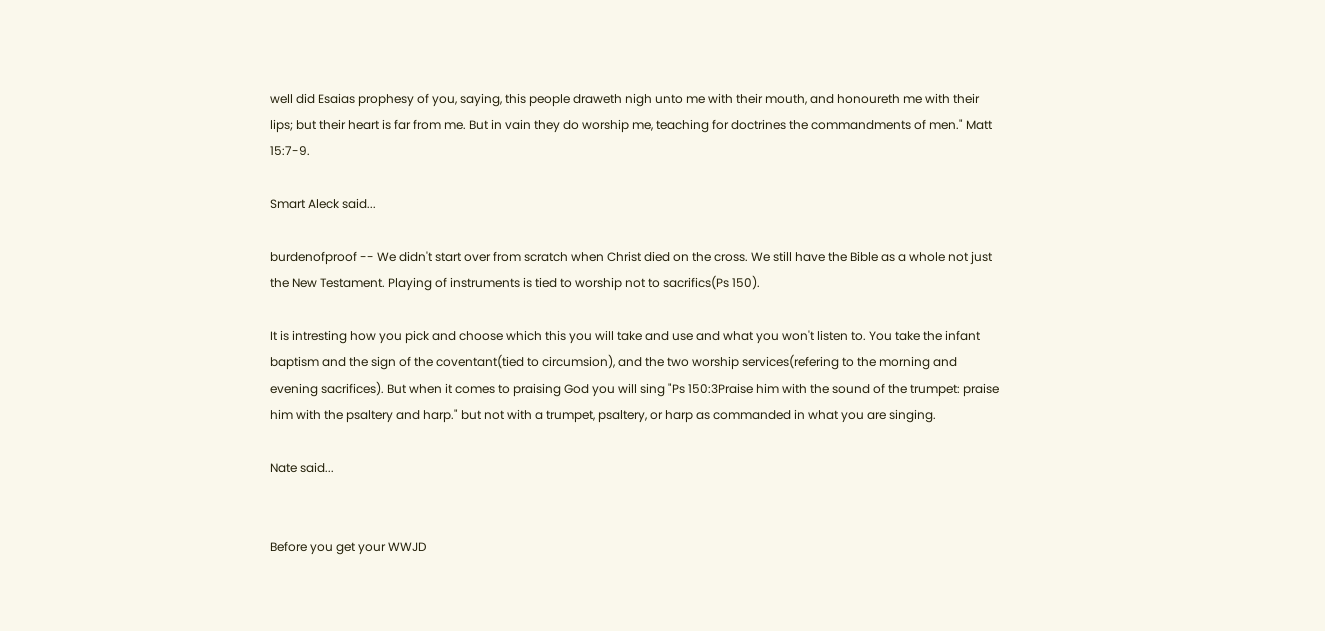well did Esaias prophesy of you, saying, this people draweth nigh unto me with their mouth, and honoureth me with their lips; but their heart is far from me. But in vain they do worship me, teaching for doctrines the commandments of men." Matt 15:7-9.

Smart Aleck said...

burdenofproof -- We didn't start over from scratch when Christ died on the cross. We still have the Bible as a whole not just the New Testament. Playing of instruments is tied to worship not to sacrifics(Ps 150).

It is intresting how you pick and choose which this you will take and use and what you won't listen to. You take the infant baptism and the sign of the coventant(tied to circumsion), and the two worship services(refering to the morning and evening sacrifices). But when it comes to praising God you will sing "Ps 150:3Praise him with the sound of the trumpet: praise him with the psaltery and harp." but not with a trumpet, psaltery, or harp as commanded in what you are singing.

Nate said...


Before you get your WWJD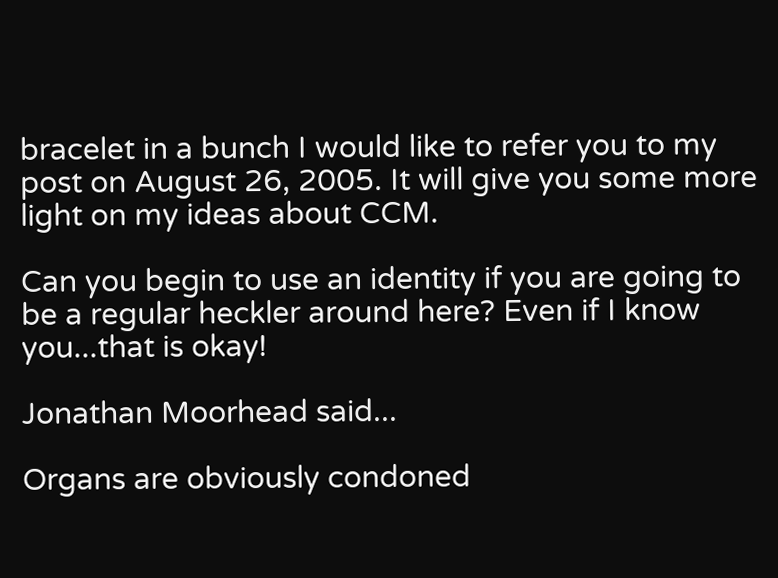bracelet in a bunch I would like to refer you to my post on August 26, 2005. It will give you some more light on my ideas about CCM.

Can you begin to use an identity if you are going to be a regular heckler around here? Even if I know you...that is okay!

Jonathan Moorhead said...

Organs are obviously condoned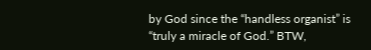by God since the “handless organist” is “truly a miracle of God.” BTW,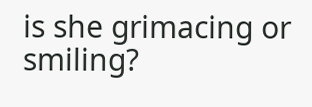is she grimacing or smiling?